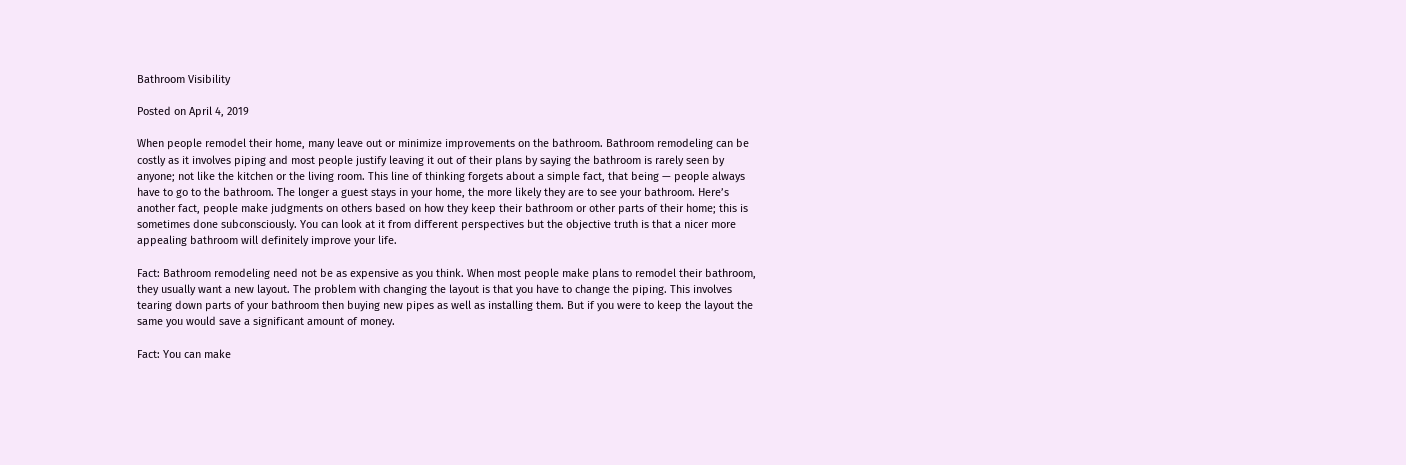Bathroom Visibility

Posted on April 4, 2019

When people remodel their home, many leave out or minimize improvements on the bathroom. Bathroom remodeling can be costly as it involves piping and most people justify leaving it out of their plans by saying the bathroom is rarely seen by anyone; not like the kitchen or the living room. This line of thinking forgets about a simple fact, that being — people always have to go to the bathroom. The longer a guest stays in your home, the more likely they are to see your bathroom. Here’s another fact, people make judgments on others based on how they keep their bathroom or other parts of their home; this is sometimes done subconsciously. You can look at it from different perspectives but the objective truth is that a nicer more appealing bathroom will definitely improve your life.

Fact: Bathroom remodeling need not be as expensive as you think. When most people make plans to remodel their bathroom, they usually want a new layout. The problem with changing the layout is that you have to change the piping. This involves tearing down parts of your bathroom then buying new pipes as well as installing them. But if you were to keep the layout the same you would save a significant amount of money.

Fact: You can make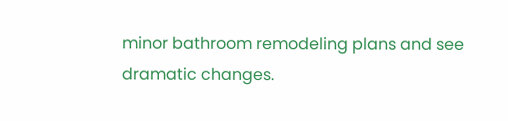minor bathroom remodeling plans and see dramatic changes.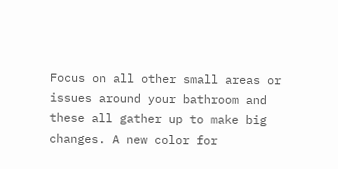Focus on all other small areas or issues around your bathroom and these all gather up to make big changes. A new color for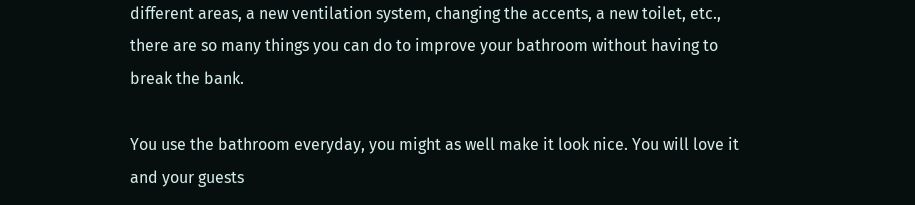different areas, a new ventilation system, changing the accents, a new toilet, etc., there are so many things you can do to improve your bathroom without having to break the bank.

You use the bathroom everyday, you might as well make it look nice. You will love it and your guests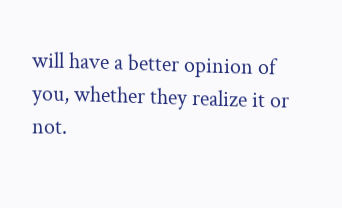will have a better opinion of you, whether they realize it or not.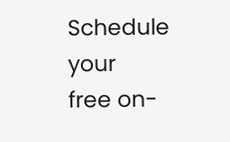Schedule your
free on-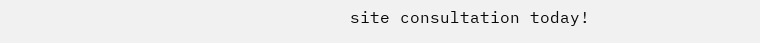site consultation today!